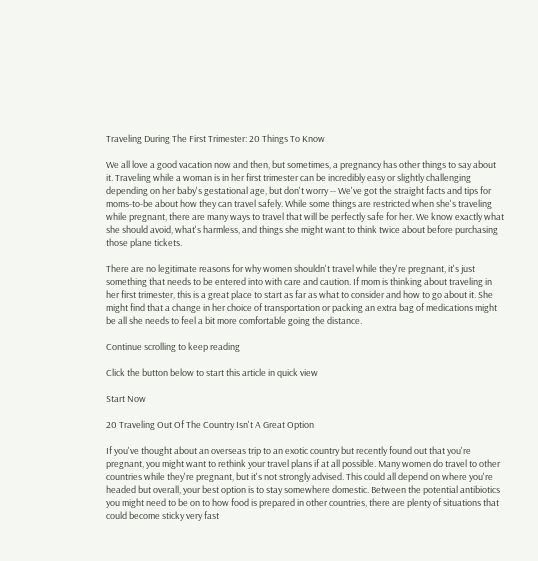Traveling During The First Trimester: 20 Things To Know

We all love a good vacation now and then, but sometimes, a pregnancy has other things to say about it. Traveling while a woman is in her first trimester can be incredibly easy or slightly challenging depending on her baby's gestational age, but don't worry -- We've got the straight facts and tips for moms-to-be about how they can travel safely. While some things are restricted when she's traveling while pregnant, there are many ways to travel that will be perfectly safe for her. We know exactly what she should avoid, what's harmless, and things she might want to think twice about before purchasing those plane tickets.

There are no legitimate reasons for why women shouldn't travel while they're pregnant, it's just something that needs to be entered into with care and caution. If mom is thinking about traveling in her first trimester, this is a great place to start as far as what to consider and how to go about it. She might find that a change in her choice of transportation or packing an extra bag of medications might be all she needs to feel a bit more comfortable going the distance.

Continue scrolling to keep reading

Click the button below to start this article in quick view

Start Now

20 Traveling Out Of The Country Isn't A Great Option

If you've thought about an overseas trip to an exotic country but recently found out that you're pregnant, you might want to rethink your travel plans if at all possible. Many women do travel to other countries while they're pregnant, but it's not strongly advised. This could all depend on where you're headed but overall, your best option is to stay somewhere domestic. Between the potential antibiotics you might need to be on to how food is prepared in other countries, there are plenty of situations that could become sticky very fast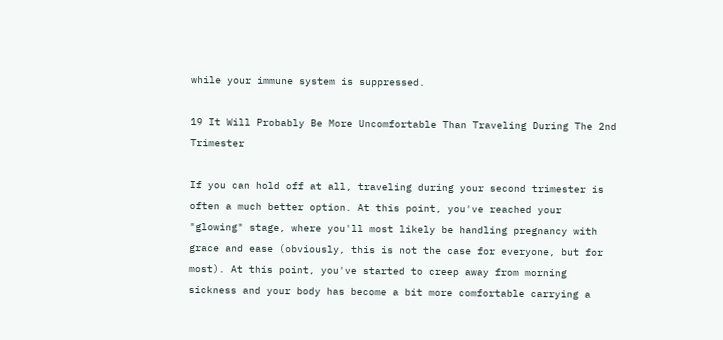while your immune system is suppressed.

19 It Will Probably Be More Uncomfortable Than Traveling During The 2nd Trimester

If you can hold off at all, traveling during your second trimester is often a much better option. At this point, you've reached your "glowing" stage, where you'll most likely be handling pregnancy with grace and ease (obviously, this is not the case for everyone, but for most). At this point, you've started to creep away from morning sickness and your body has become a bit more comfortable carrying a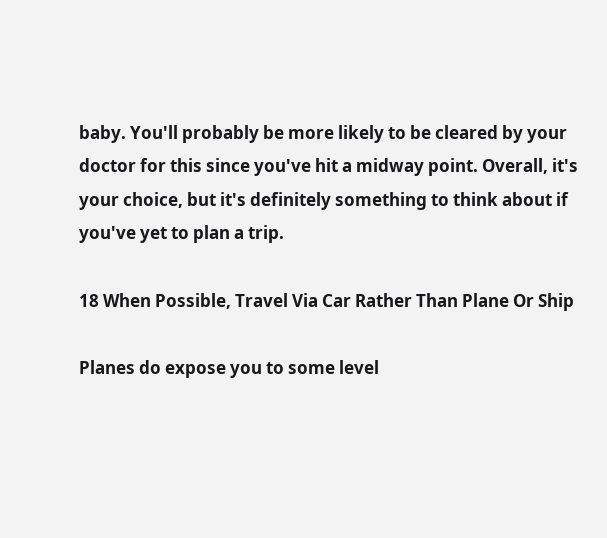baby. You'll probably be more likely to be cleared by your doctor for this since you've hit a midway point. Overall, it's your choice, but it's definitely something to think about if you've yet to plan a trip.

18 When Possible, Travel Via Car Rather Than Plane Or Ship

Planes do expose you to some level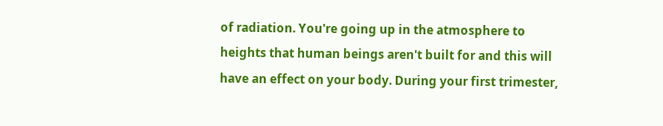of radiation. You're going up in the atmosphere to heights that human beings aren't built for and this will have an effect on your body. During your first trimester,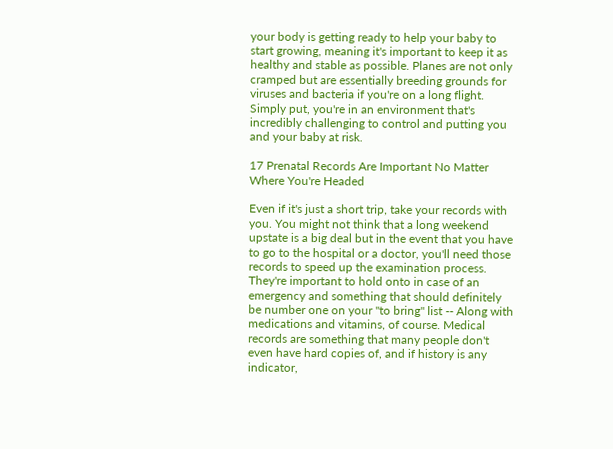your body is getting ready to help your baby to start growing, meaning it's important to keep it as healthy and stable as possible. Planes are not only cramped but are essentially breeding grounds for viruses and bacteria if you're on a long flight. Simply put, you're in an environment that's incredibly challenging to control and putting you and your baby at risk.

17 Prenatal Records Are Important No Matter Where You're Headed

Even if it's just a short trip, take your records with you. You might not think that a long weekend upstate is a big deal but in the event that you have to go to the hospital or a doctor, you'll need those records to speed up the examination process. They're important to hold onto in case of an emergency and something that should definitely be number one on your "to bring" list -- Along with medications and vitamins, of course. Medical records are something that many people don't even have hard copies of, and if history is any indicator,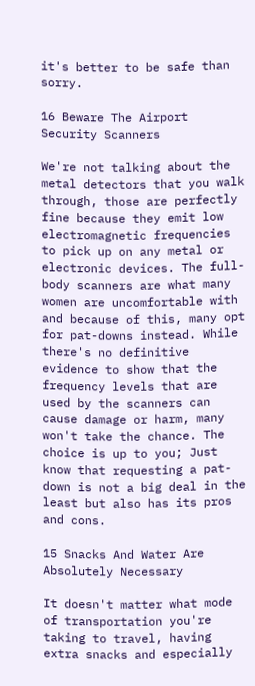it's better to be safe than sorry.

16 Beware The Airport Security Scanners

We're not talking about the metal detectors that you walk through, those are perfectly fine because they emit low electromagnetic frequencies to pick up on any metal or electronic devices. The full-body scanners are what many women are uncomfortable with and because of this, many opt for pat-downs instead. While there's no definitive evidence to show that the frequency levels that are used by the scanners can cause damage or harm, many won't take the chance. The choice is up to you; Just know that requesting a pat-down is not a big deal in the least but also has its pros and cons.

15 Snacks And Water Are Absolutely Necessary

It doesn't matter what mode of transportation you're taking to travel, having extra snacks and especially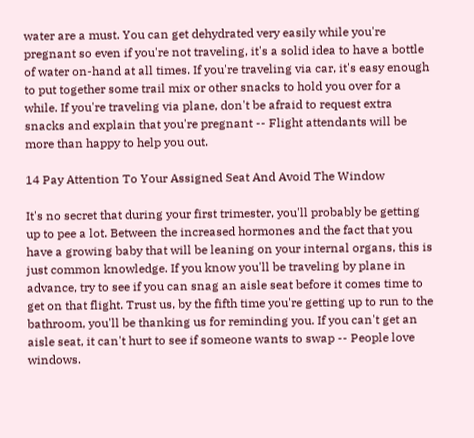water are a must. You can get dehydrated very easily while you're pregnant so even if you're not traveling, it's a solid idea to have a bottle of water on-hand at all times. If you're traveling via car, it's easy enough to put together some trail mix or other snacks to hold you over for a while. If you're traveling via plane, don't be afraid to request extra snacks and explain that you're pregnant -- Flight attendants will be more than happy to help you out.

14 Pay Attention To Your Assigned Seat And Avoid The Window

It's no secret that during your first trimester, you'll probably be getting up to pee a lot. Between the increased hormones and the fact that you have a growing baby that will be leaning on your internal organs, this is just common knowledge. If you know you'll be traveling by plane in advance, try to see if you can snag an aisle seat before it comes time to get on that flight. Trust us, by the fifth time you're getting up to run to the bathroom, you'll be thanking us for reminding you. If you can't get an aisle seat, it can't hurt to see if someone wants to swap -- People love windows.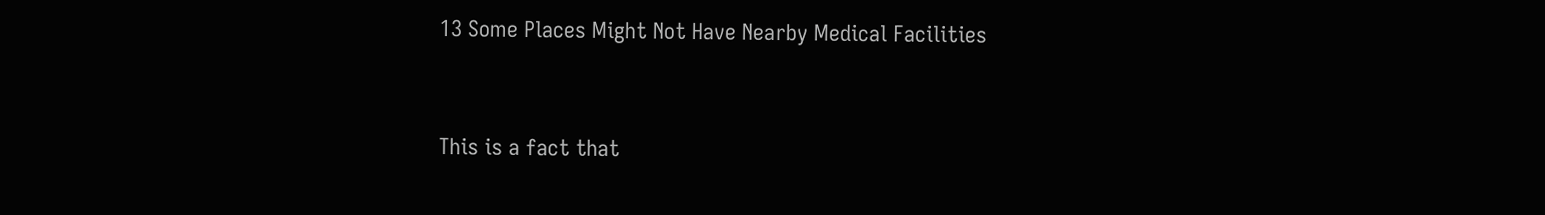13 Some Places Might Not Have Nearby Medical Facilities


This is a fact that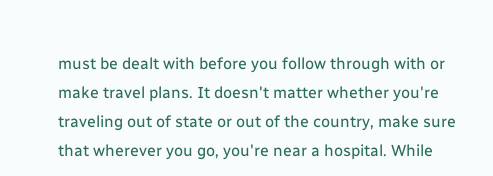must be dealt with before you follow through with or make travel plans. It doesn't matter whether you're traveling out of state or out of the country, make sure that wherever you go, you're near a hospital. While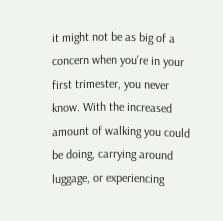it might not be as big of a concern when you're in your first trimester, you never know. With the increased amount of walking you could be doing, carrying around luggage, or experiencing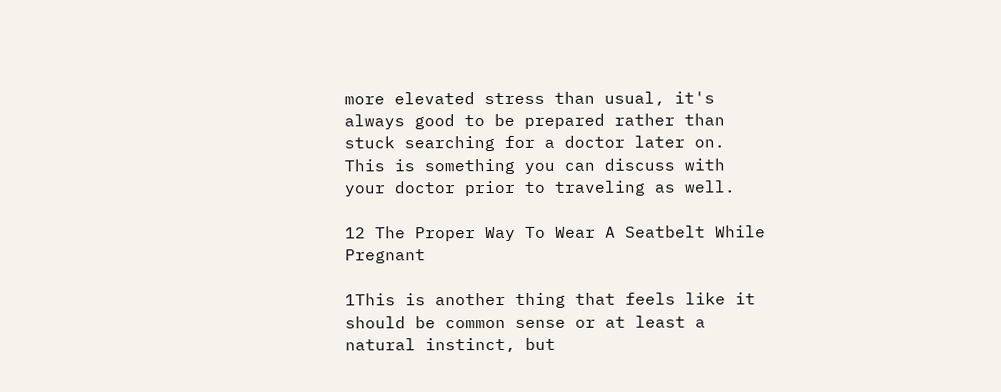more elevated stress than usual, it's always good to be prepared rather than stuck searching for a doctor later on. This is something you can discuss with your doctor prior to traveling as well.

12 The Proper Way To Wear A Seatbelt While Pregnant

1This is another thing that feels like it should be common sense or at least a natural instinct, but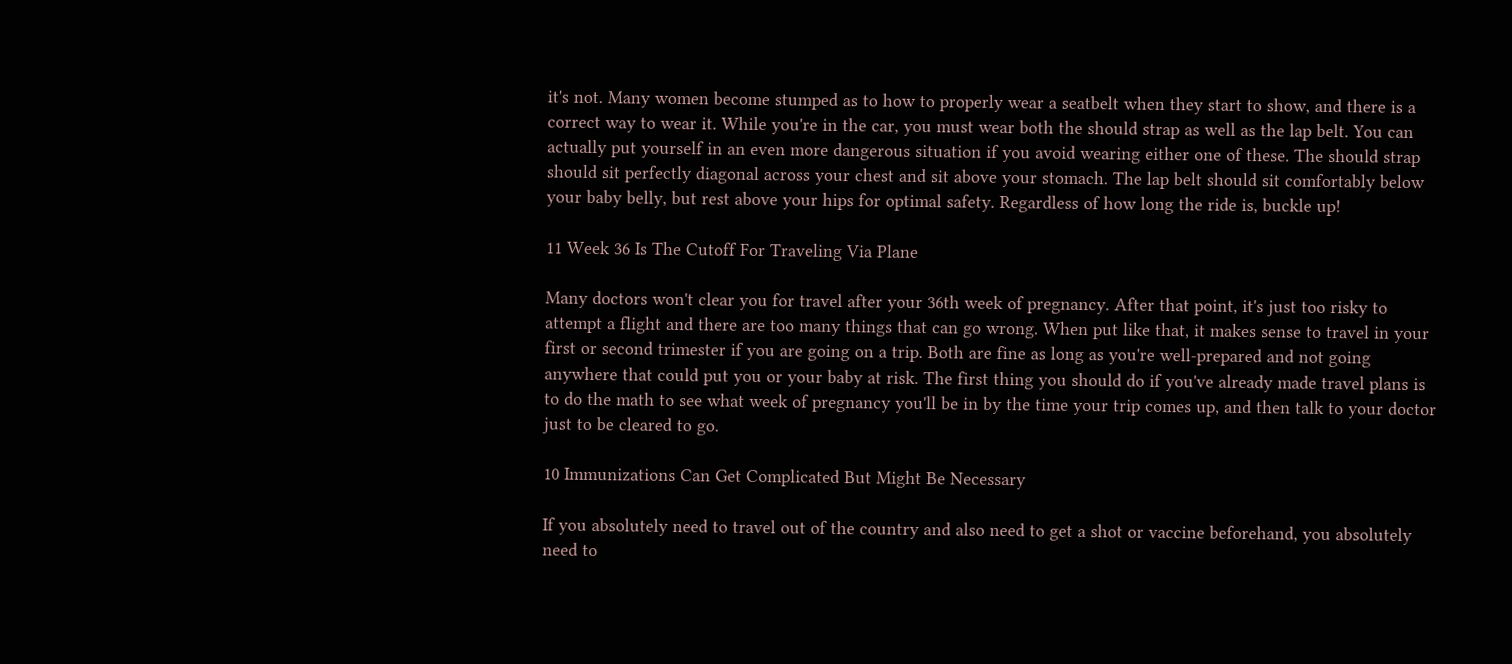it's not. Many women become stumped as to how to properly wear a seatbelt when they start to show, and there is a correct way to wear it. While you're in the car, you must wear both the should strap as well as the lap belt. You can actually put yourself in an even more dangerous situation if you avoid wearing either one of these. The should strap should sit perfectly diagonal across your chest and sit above your stomach. The lap belt should sit comfortably below your baby belly, but rest above your hips for optimal safety. Regardless of how long the ride is, buckle up!

11 Week 36 Is The Cutoff For Traveling Via Plane

Many doctors won't clear you for travel after your 36th week of pregnancy. After that point, it's just too risky to attempt a flight and there are too many things that can go wrong. When put like that, it makes sense to travel in your first or second trimester if you are going on a trip. Both are fine as long as you're well-prepared and not going anywhere that could put you or your baby at risk. The first thing you should do if you've already made travel plans is to do the math to see what week of pregnancy you'll be in by the time your trip comes up, and then talk to your doctor just to be cleared to go.

10 Immunizations Can Get Complicated But Might Be Necessary

If you absolutely need to travel out of the country and also need to get a shot or vaccine beforehand, you absolutely need to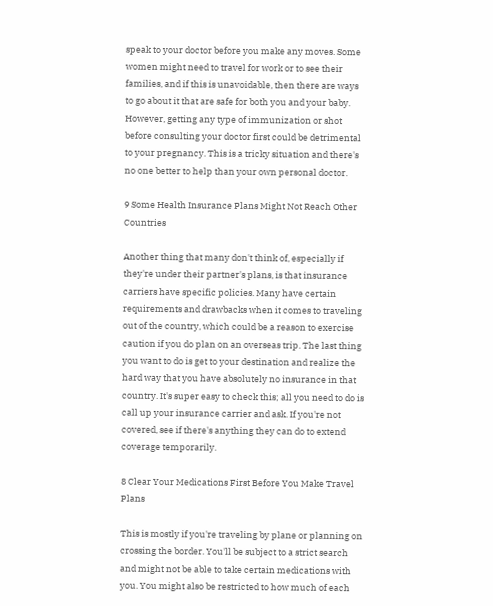speak to your doctor before you make any moves. Some women might need to travel for work or to see their families, and if this is unavoidable, then there are ways to go about it that are safe for both you and your baby. However, getting any type of immunization or shot before consulting your doctor first could be detrimental to your pregnancy. This is a tricky situation and there's no one better to help than your own personal doctor.

9 Some Health Insurance Plans Might Not Reach Other Countries

Another thing that many don't think of, especially if they're under their partner's plans, is that insurance carriers have specific policies. Many have certain requirements and drawbacks when it comes to traveling out of the country, which could be a reason to exercise caution if you do plan on an overseas trip. The last thing you want to do is get to your destination and realize the hard way that you have absolutely no insurance in that country. It's super easy to check this; all you need to do is call up your insurance carrier and ask. If you're not covered, see if there's anything they can do to extend coverage temporarily.

8 Clear Your Medications First Before You Make Travel Plans

This is mostly if you're traveling by plane or planning on crossing the border. You'll be subject to a strict search and might not be able to take certain medications with you. You might also be restricted to how much of each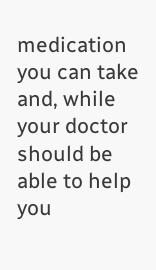medication you can take and, while your doctor should be able to help you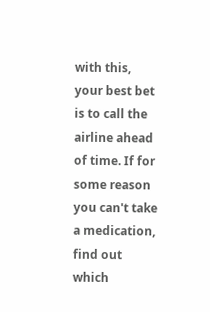with this, your best bet is to call the airline ahead of time. If for some reason you can't take a medication, find out which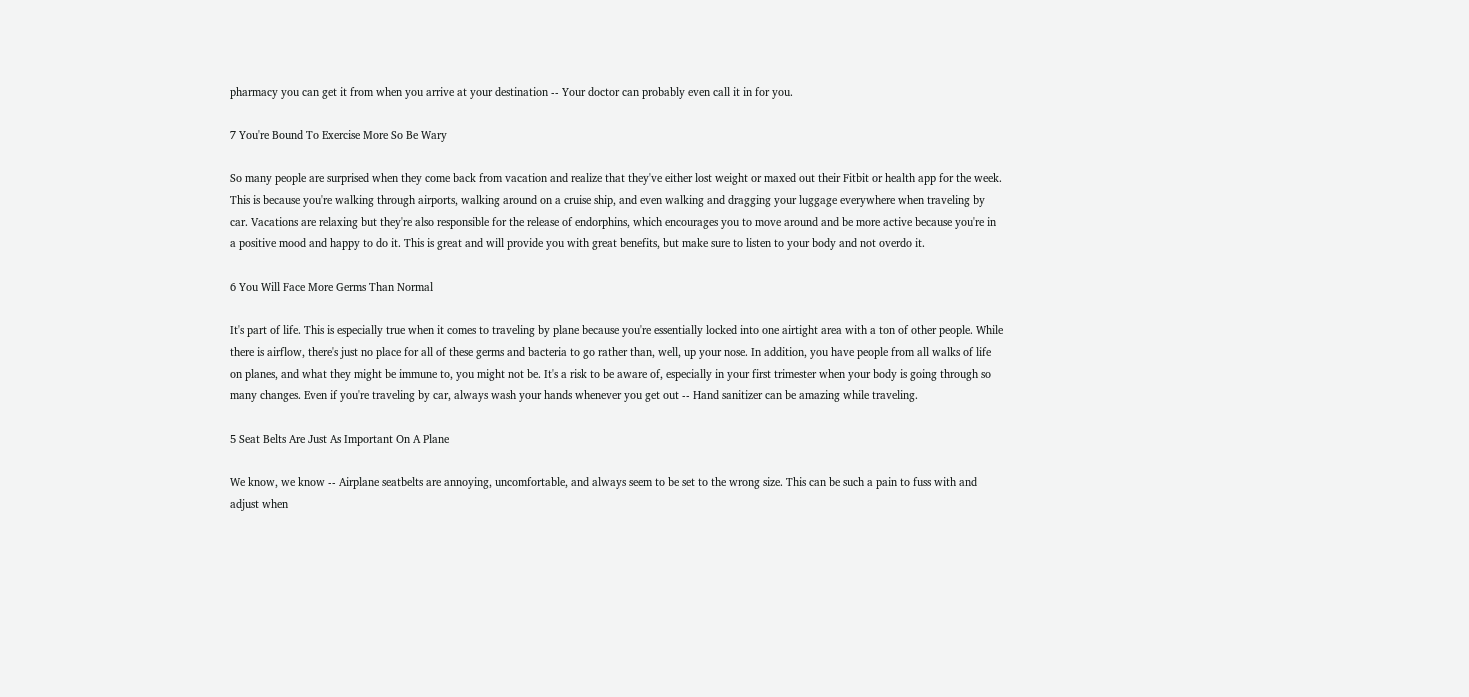pharmacy you can get it from when you arrive at your destination -- Your doctor can probably even call it in for you.

7 You're Bound To Exercise More So Be Wary

So many people are surprised when they come back from vacation and realize that they've either lost weight or maxed out their Fitbit or health app for the week. This is because you're walking through airports, walking around on a cruise ship, and even walking and dragging your luggage everywhere when traveling by car. Vacations are relaxing but they're also responsible for the release of endorphins, which encourages you to move around and be more active because you're in a positive mood and happy to do it. This is great and will provide you with great benefits, but make sure to listen to your body and not overdo it.

6 You Will Face More Germs Than Normal

It's part of life. This is especially true when it comes to traveling by plane because you're essentially locked into one airtight area with a ton of other people. While there is airflow, there's just no place for all of these germs and bacteria to go rather than, well, up your nose. In addition, you have people from all walks of life on planes, and what they might be immune to, you might not be. It's a risk to be aware of, especially in your first trimester when your body is going through so many changes. Even if you're traveling by car, always wash your hands whenever you get out -- Hand sanitizer can be amazing while traveling.

5 Seat Belts Are Just As Important On A Plane

We know, we know -- Airplane seatbelts are annoying, uncomfortable, and always seem to be set to the wrong size. This can be such a pain to fuss with and adjust when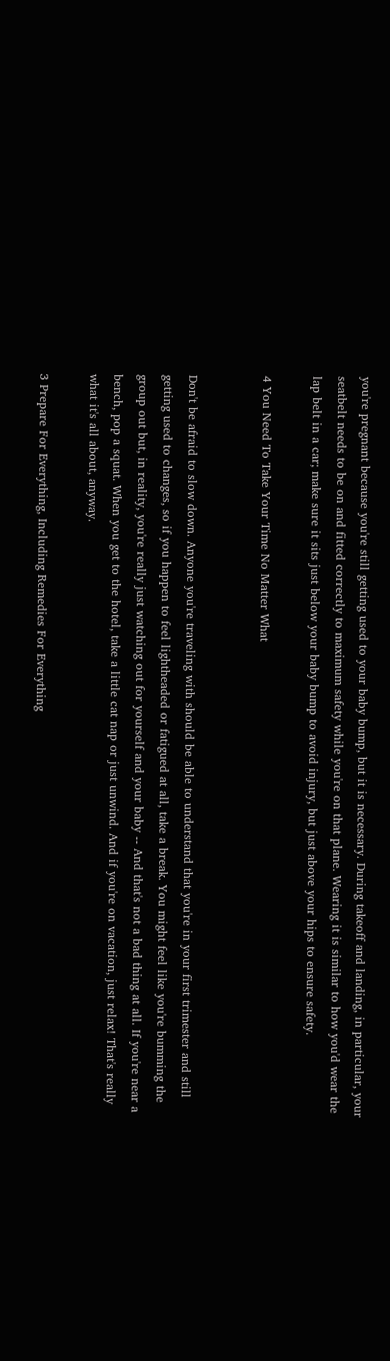you're pregnant because you're still getting used to your baby bump, but it is necessary. During takeoff and landing, in particular, your seatbelt needs to be on and fitted correctly to maximum safety while you're on that plane. Wearing it is similar to how you'd wear the lap belt in a car; make sure it sits just below your baby bump to avoid injury, but just above your hips to ensure safety.

4 You Need To Take Your Time No Matter What


Don't be afraid to slow down. Anyone you're traveling with should be able to understand that you're in your first trimester and still getting used to changes, so if you happen to feel lightheaded or fatigued at all, take a break. You might feel like you're bumming the group out but, in reality, you're really just watching out for yourself and your baby -- And that's not a bad thing at all. If you're near a bench, pop a squat. When you get to the hotel, take a little cat nap or just unwind. And if you're on vacation, just relax! That's really what it's all about, anyway.

3 Prepare For Everything, Including Remedies For Everything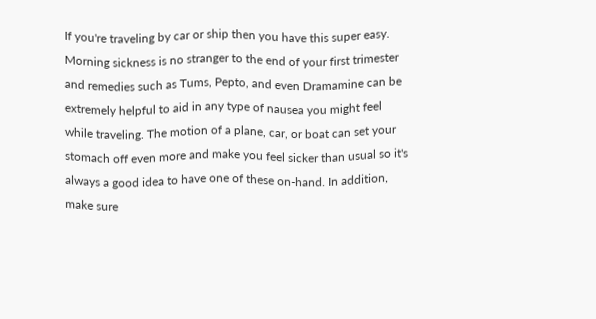If you're traveling by car or ship then you have this super easy. Morning sickness is no stranger to the end of your first trimester and remedies such as Tums, Pepto, and even Dramamine can be extremely helpful to aid in any type of nausea you might feel while traveling. The motion of a plane, car, or boat can set your stomach off even more and make you feel sicker than usual so it's always a good idea to have one of these on-hand. In addition, make sure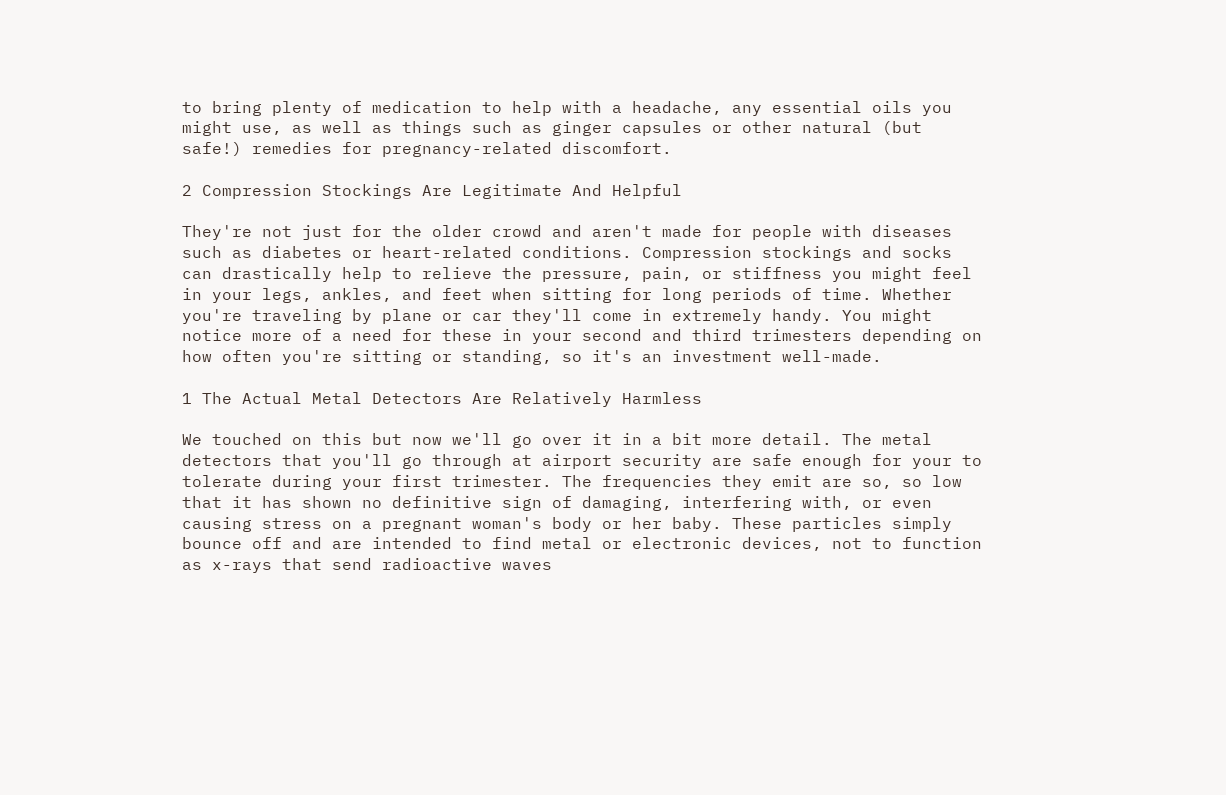to bring plenty of medication to help with a headache, any essential oils you might use, as well as things such as ginger capsules or other natural (but safe!) remedies for pregnancy-related discomfort.

2 Compression Stockings Are Legitimate And Helpful

They're not just for the older crowd and aren't made for people with diseases such as diabetes or heart-related conditions. Compression stockings and socks can drastically help to relieve the pressure, pain, or stiffness you might feel in your legs, ankles, and feet when sitting for long periods of time. Whether you're traveling by plane or car they'll come in extremely handy. You might notice more of a need for these in your second and third trimesters depending on how often you're sitting or standing, so it's an investment well-made.

1 The Actual Metal Detectors Are Relatively Harmless

We touched on this but now we'll go over it in a bit more detail. The metal detectors that you'll go through at airport security are safe enough for your to tolerate during your first trimester. The frequencies they emit are so, so low that it has shown no definitive sign of damaging, interfering with, or even causing stress on a pregnant woman's body or her baby. These particles simply bounce off and are intended to find metal or electronic devices, not to function as x-rays that send radioactive waves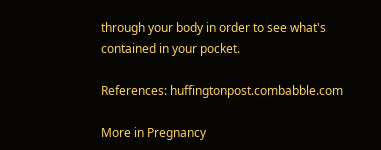through your body in order to see what's contained in your pocket.

References: huffingtonpost.combabble.com

More in Pregnancy